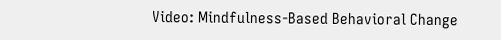Video: Mindfulness-Based Behavioral Change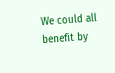We could all benefit by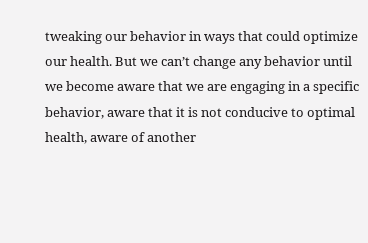tweaking our behavior in ways that could optimize our health. But we can’t change any behavior until we become aware that we are engaging in a specific behavior, aware that it is not conducive to optimal health, aware of another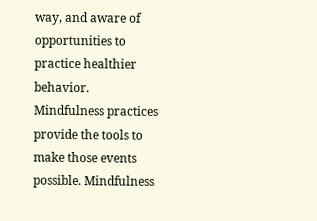way, and aware of opportunities to practice healthier behavior. Mindfulness practices provide the tools to make those events possible. Mindfulness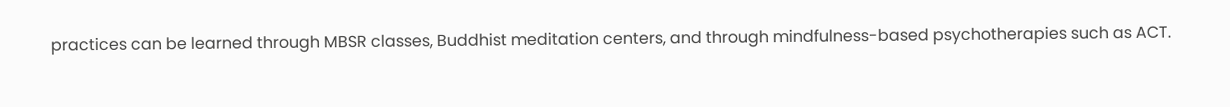practices can be learned through MBSR classes, Buddhist meditation centers, and through mindfulness-based psychotherapies such as ACT.